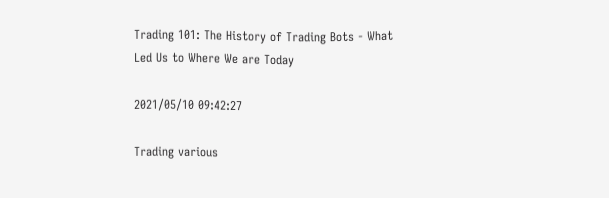Trading 101: The History of Trading Bots - What Led Us to Where We are Today

2021/05/10 09:42:27

Trading various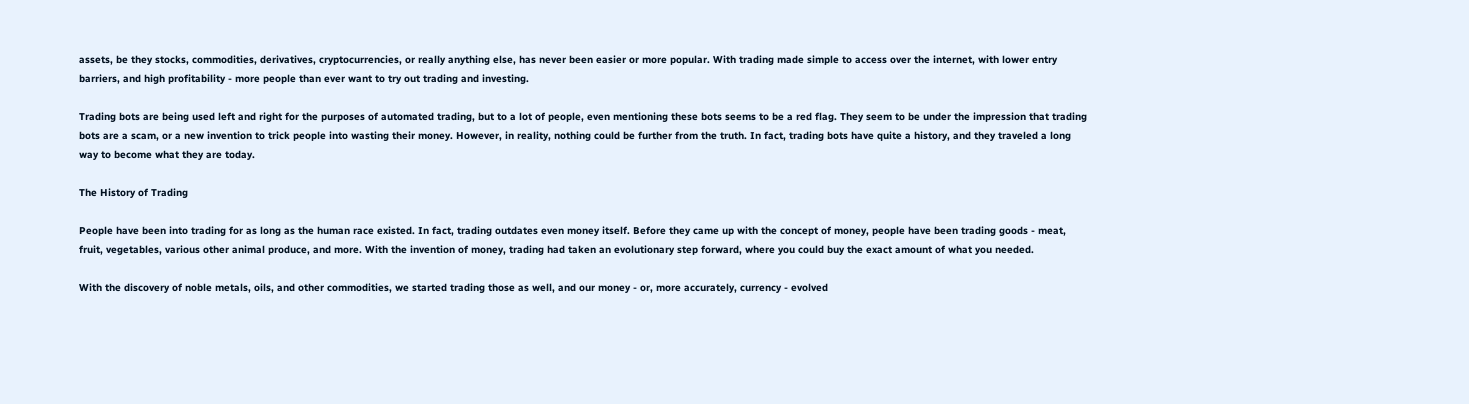assets, be they stocks, commodities, derivatives, cryptocurrencies, or really anything else, has never been easier or more popular. With trading made simple to access over the internet, with lower entry barriers, and high profitability - more people than ever want to try out trading and investing.

Trading bots are being used left and right for the purposes of automated trading, but to a lot of people, even mentioning these bots seems to be a red flag. They seem to be under the impression that trading bots are a scam, or a new invention to trick people into wasting their money. However, in reality, nothing could be further from the truth. In fact, trading bots have quite a history, and they traveled a long way to become what they are today.

The History of Trading

People have been into trading for as long as the human race existed. In fact, trading outdates even money itself. Before they came up with the concept of money, people have been trading goods - meat, fruit, vegetables, various other animal produce, and more. With the invention of money, trading had taken an evolutionary step forward, where you could buy the exact amount of what you needed.

With the discovery of noble metals, oils, and other commodities, we started trading those as well, and our money - or, more accurately, currency - evolved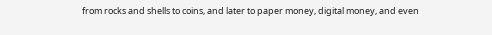from rocks and shells to coins, and later to paper money, digital money, and even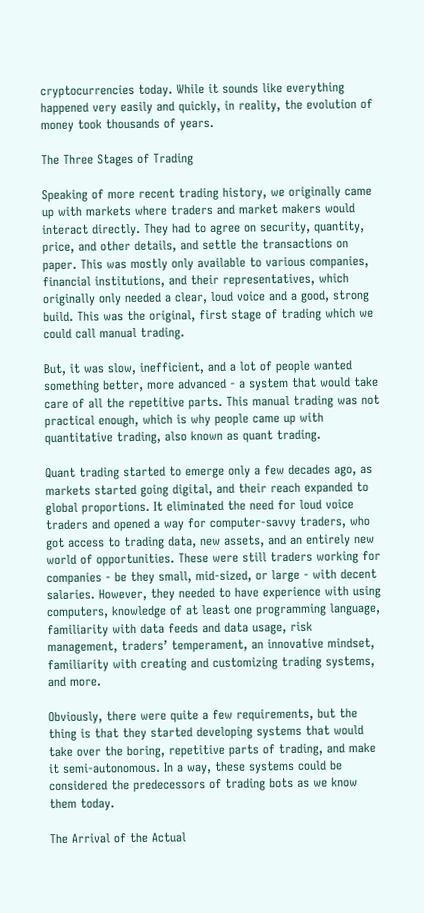cryptocurrencies today. While it sounds like everything happened very easily and quickly, in reality, the evolution of money took thousands of years.

The Three Stages of Trading

Speaking of more recent trading history, we originally came up with markets where traders and market makers would interact directly. They had to agree on security, quantity, price, and other details, and settle the transactions on paper. This was mostly only available to various companies, financial institutions, and their representatives, which originally only needed a clear, loud voice and a good, strong build. This was the original, first stage of trading which we could call manual trading.

But, it was slow, inefficient, and a lot of people wanted something better, more advanced - a system that would take care of all the repetitive parts. This manual trading was not practical enough, which is why people came up with quantitative trading, also known as quant trading.

Quant trading started to emerge only a few decades ago, as markets started going digital, and their reach expanded to global proportions. It eliminated the need for loud voice traders and opened a way for computer-savvy traders, who got access to trading data, new assets, and an entirely new world of opportunities. These were still traders working for companies - be they small, mid-sized, or large - with decent salaries. However, they needed to have experience with using computers, knowledge of at least one programming language, familiarity with data feeds and data usage, risk management, traders’ temperament, an innovative mindset, familiarity with creating and customizing trading systems, and more.

Obviously, there were quite a few requirements, but the thing is that they started developing systems that would take over the boring, repetitive parts of trading, and make it semi-autonomous. In a way, these systems could be considered the predecessors of trading bots as we know them today.

The Arrival of the Actual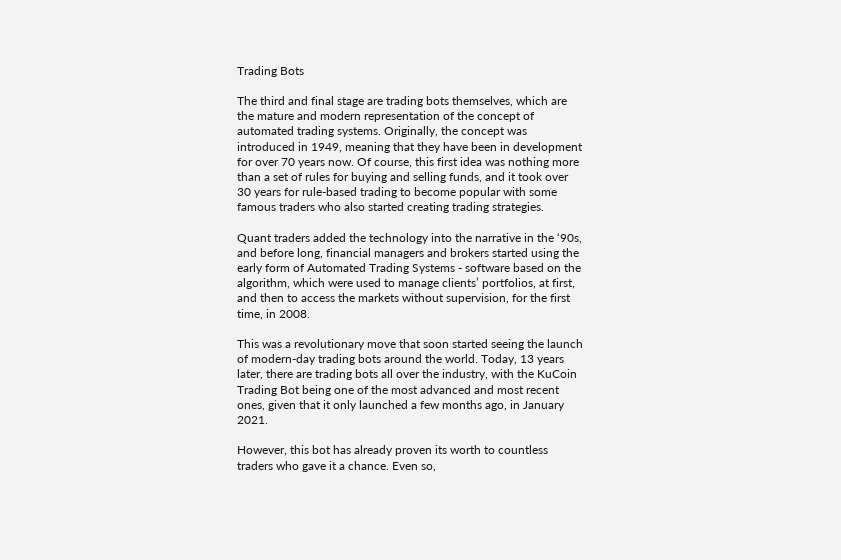Trading Bots

The third and final stage are trading bots themselves, which are the mature and modern representation of the concept of automated trading systems. Originally, the concept was introduced in 1949, meaning that they have been in development for over 70 years now. Of course, this first idea was nothing more than a set of rules for buying and selling funds, and it took over 30 years for rule-based trading to become popular with some famous traders who also started creating trading strategies.

Quant traders added the technology into the narrative in the ‘90s, and before long, financial managers and brokers started using the early form of Automated Trading Systems - software based on the algorithm, which were used to manage clients’ portfolios, at first, and then to access the markets without supervision, for the first time, in 2008.

This was a revolutionary move that soon started seeing the launch of modern-day trading bots around the world. Today, 13 years later, there are trading bots all over the industry, with the KuCoin Trading Bot being one of the most advanced and most recent ones, given that it only launched a few months ago, in January 2021.

However, this bot has already proven its worth to countless traders who gave it a chance. Even so,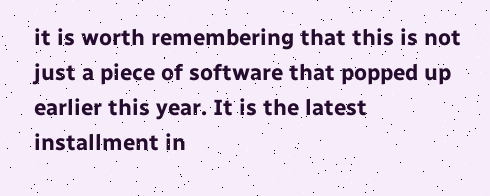it is worth remembering that this is not just a piece of software that popped up earlier this year. It is the latest installment in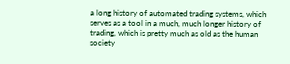a long history of automated trading systems, which serves as a tool in a much, much longer history of trading, which is pretty much as old as the human society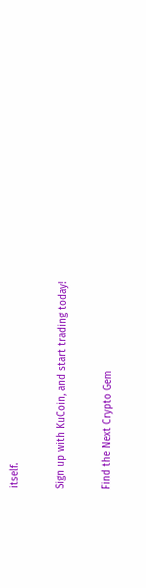itself.

Sign up with KuCoin, and start trading today!

Find the Next Crypto Gem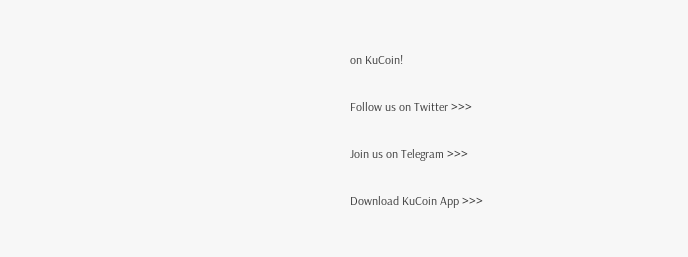on KuCoin!

Follow us on Twitter >>>

Join us on Telegram >>>

Download KuCoin App >>>